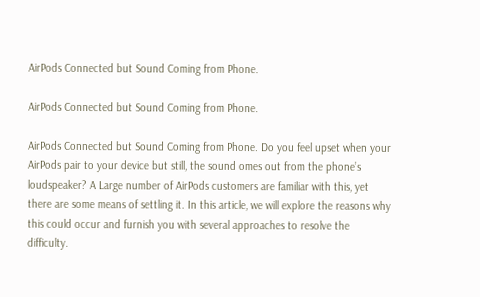AirPods Connected but Sound Coming from Phone.

AirPods Connected but Sound Coming from Phone.

AirPods Connected but Sound Coming from Phone. Do you feel upset when your AirPods pair to your device but still, the sound omes out from the phone’s loudspeaker? A Large number of AirPods customers are familiar with this, yet there are some means of settling it. In this article, we will explore the reasons why this could occur and furnish you with several approaches to resolve the difficulty.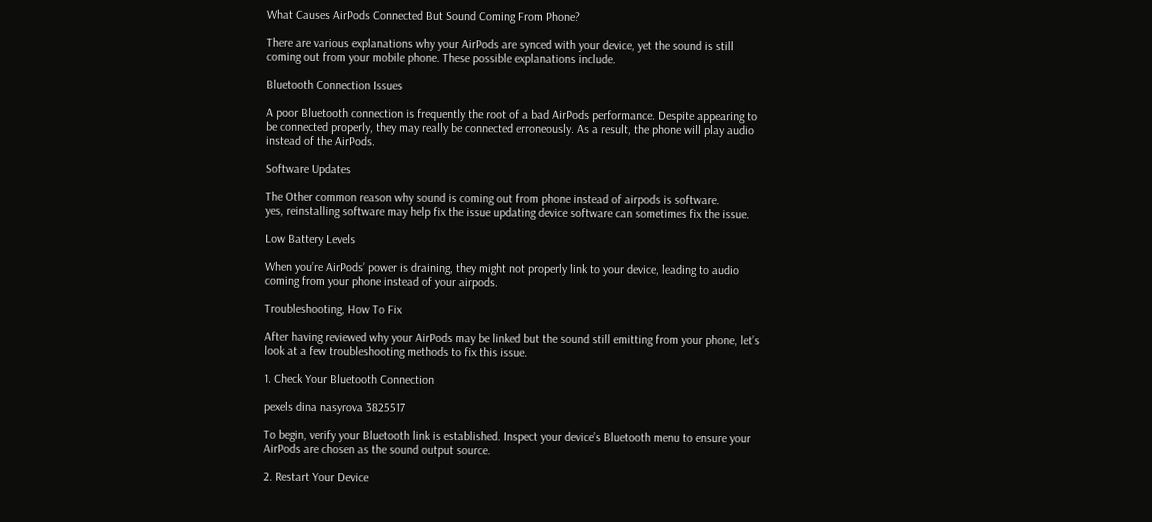What Causes AirPods Connected But Sound Coming From Phone?

There are various explanations why your AirPods are synced with your device, yet the sound is still coming out from your mobile phone. These possible explanations include.

Bluetooth Connection Issues

A poor Bluetooth connection is frequently the root of a bad AirPods performance. Despite appearing to be connected properly, they may really be connected erroneously. As a result, the phone will play audio instead of the AirPods.

Software Updates

The Other common reason why sound is coming out from phone instead of airpods is software.
yes, reinstalling software may help fix the issue updating device software can sometimes fix the issue.

Low Battery Levels

When you’re AirPods’ power is draining, they might not properly link to your device, leading to audio coming from your phone instead of your airpods.

Troubleshooting, How To Fix

After having reviewed why your AirPods may be linked but the sound still emitting from your phone, let’s look at a few troubleshooting methods to fix this issue.

1. Check Your Bluetooth Connection

pexels dina nasyrova 3825517

To begin, verify your Bluetooth link is established. Inspect your device’s Bluetooth menu to ensure your AirPods are chosen as the sound output source.

2. Restart Your Device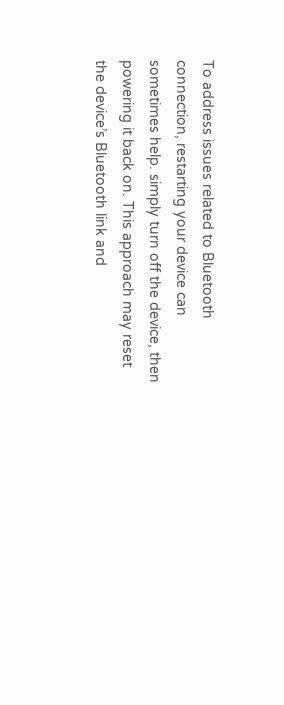To address issues related to Bluetooth connection, restarting your device can sometimes help. simply turn off the device, then powering it back on. This approach may reset the device’s Bluetooth link and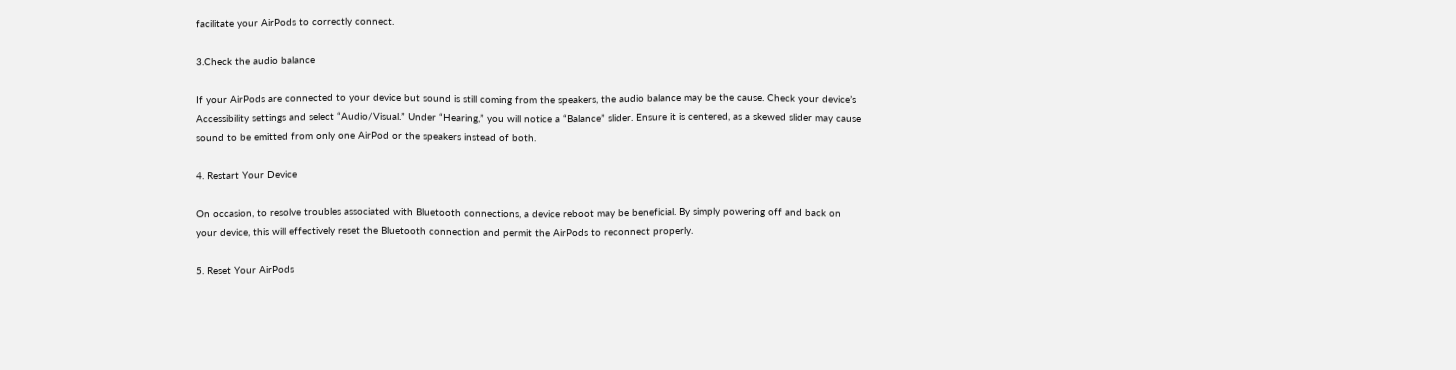facilitate your AirPods to correctly connect.

3.Check the audio balance

If your AirPods are connected to your device but sound is still coming from the speakers, the audio balance may be the cause. Check your device’s Accessibility settings and select “Audio/Visual.” Under “Hearing,” you will notice a “Balance” slider. Ensure it is centered, as a skewed slider may cause sound to be emitted from only one AirPod or the speakers instead of both.

4. Restart Your Device

On occasion, to resolve troubles associated with Bluetooth connections, a device reboot may be beneficial. By simply powering off and back on your device, this will effectively reset the Bluetooth connection and permit the AirPods to reconnect properly.

5. Reset Your AirPods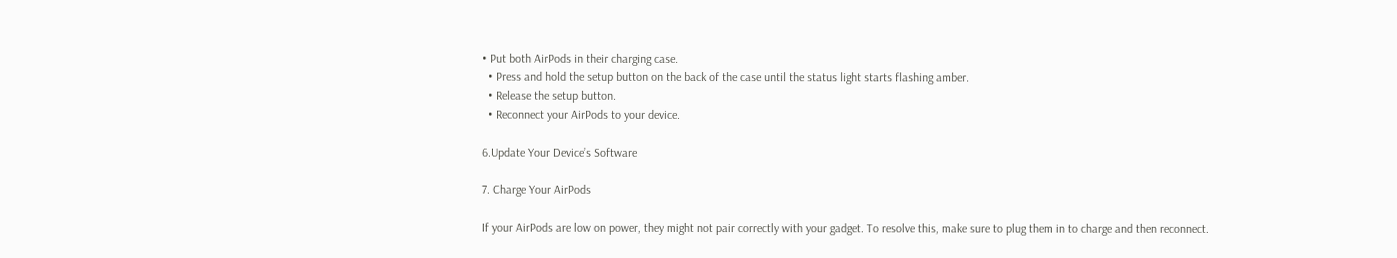• Put both AirPods in their charging case.
  • Press and hold the setup button on the back of the case until the status light starts flashing amber.
  • Release the setup button.
  • Reconnect your AirPods to your device.

6.Update Your Device’s Software

7. Charge Your AirPods

If your AirPods are low on power, they might not pair correctly with your gadget. To resolve this, make sure to plug them in to charge and then reconnect.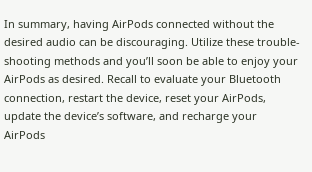In summary, having AirPods connected without the desired audio can be discouraging. Utilize these trouble-shooting methods and you’ll soon be able to enjoy your AirPods as desired. Recall to evaluate your Bluetooth connection, restart the device, reset your AirPods, update the device’s software, and recharge your AirPods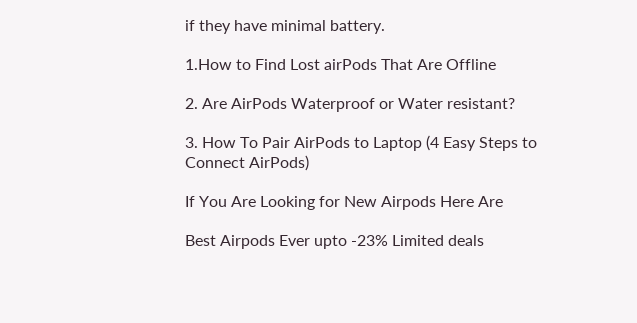if they have minimal battery.

1.How to Find Lost airPods That Are Offline

2. Are AirPods Waterproof or Water resistant?

3. How To Pair AirPods to Laptop (4 Easy Steps to Connect AirPods)

If You Are Looking for New Airpods Here Are

Best Airpods Ever upto -23% Limited deals